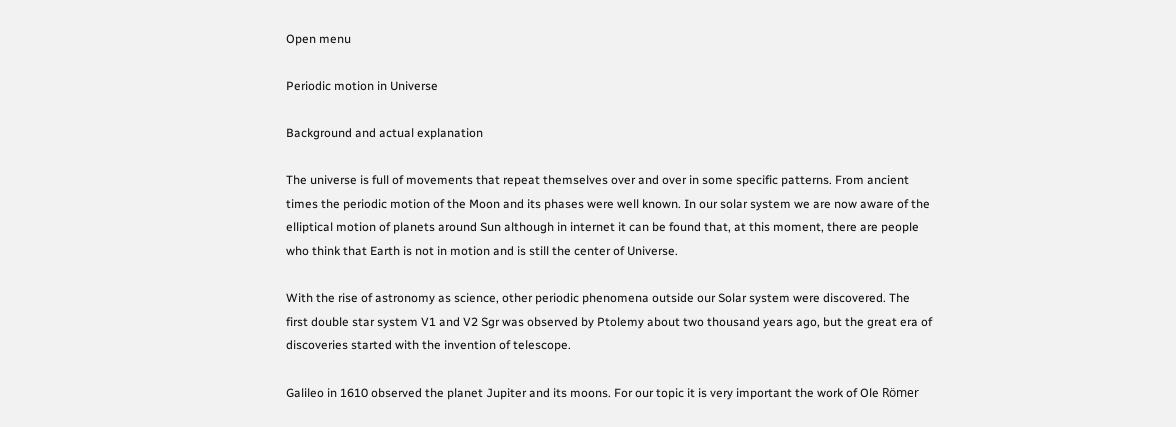Open menu

Periodic motion in Universe

Background and actual explanation

The universe is full of movements that repeat themselves over and over in some specific patterns. From ancient times the periodic motion of the Moon and its phases were well known. In our solar system we are now aware of the elliptical motion of planets around Sun although in internet it can be found that, at this moment, there are people who think that Earth is not in motion and is still the center of Universe.

With the rise of astronomy as science, other periodic phenomena outside our Solar system were discovered. The first double star system V1 and V2 Sgr was observed by Ptolemy about two thousand years ago, but the great era of discoveries started with the invention of telescope.

Galileo in 1610 observed the planet Jupiter and its moons. For our topic it is very important the work of Ole Römer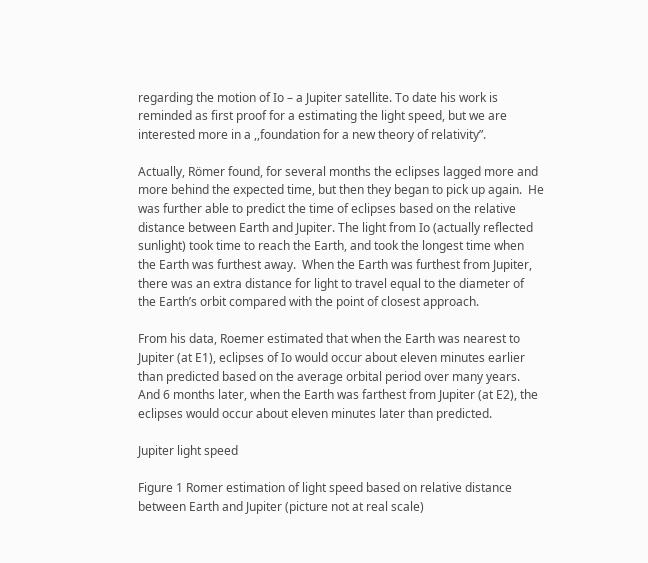regarding the motion of Io – a Jupiter satellite. To date his work is reminded as first proof for a estimating the light speed, but we are interested more in a ,,foundation for a new theory of relativity”.

Actually, Römer found, for several months the eclipses lagged more and more behind the expected time, but then they began to pick up again.  He was further able to predict the time of eclipses based on the relative distance between Earth and Jupiter. The light from Io (actually reflected sunlight) took time to reach the Earth, and took the longest time when the Earth was furthest away.  When the Earth was furthest from Jupiter, there was an extra distance for light to travel equal to the diameter of the Earth’s orbit compared with the point of closest approach.

From his data, Roemer estimated that when the Earth was nearest to Jupiter (at E1), eclipses of Io would occur about eleven minutes earlier than predicted based on the average orbital period over many years. And 6 months later, when the Earth was farthest from Jupiter (at E2), the eclipses would occur about eleven minutes later than predicted.

Jupiter light speed

Figure 1 Romer estimation of light speed based on relative distance between Earth and Jupiter (picture not at real scale)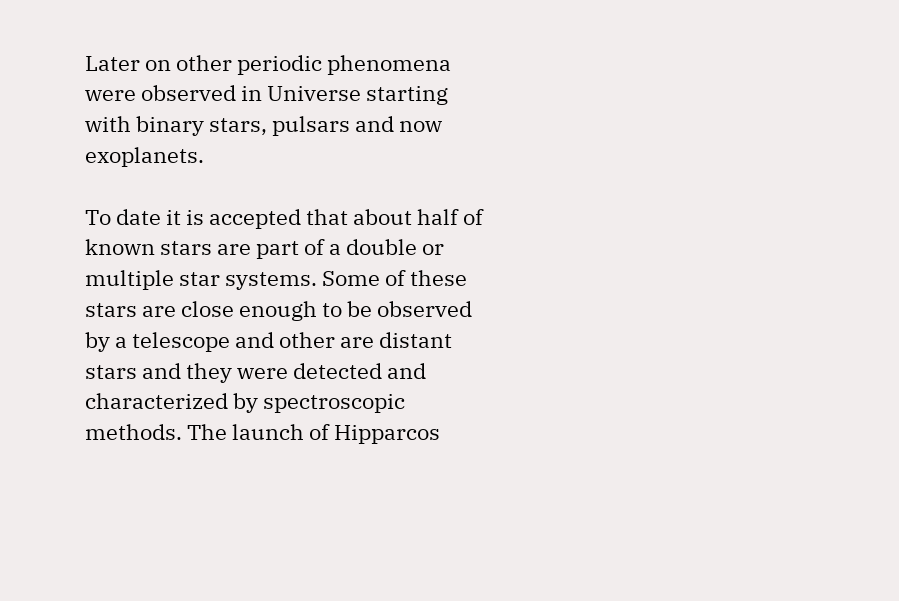Later on other periodic phenomena were observed in Universe starting with binary stars, pulsars and now exoplanets.

To date it is accepted that about half of known stars are part of a double or multiple star systems. Some of these stars are close enough to be observed by a telescope and other are distant stars and they were detected and characterized by spectroscopic methods. The launch of Hipparcos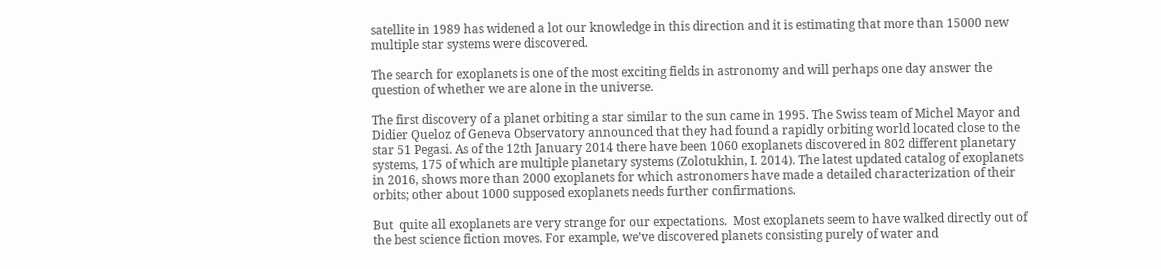satellite in 1989 has widened a lot our knowledge in this direction and it is estimating that more than 15000 new multiple star systems were discovered.

The search for exoplanets is one of the most exciting fields in astronomy and will perhaps one day answer the question of whether we are alone in the universe.

The first discovery of a planet orbiting a star similar to the sun came in 1995. The Swiss team of Michel Mayor and Didier Queloz of Geneva Observatory announced that they had found a rapidly orbiting world located close to the star 51 Pegasi. As of the 12th January 2014 there have been 1060 exoplanets discovered in 802 different planetary systems, 175 of which are multiple planetary systems (Zolotukhin, I. 2014). The latest updated catalog of exoplanets in 2016, shows more than 2000 exoplanets for which astronomers have made a detailed characterization of their orbits; other about 1000 supposed exoplanets needs further confirmations.

But  quite all exoplanets are very strange for our expectations.  Most exoplanets seem to have walked directly out of the best science fiction moves. For example, we’ve discovered planets consisting purely of water and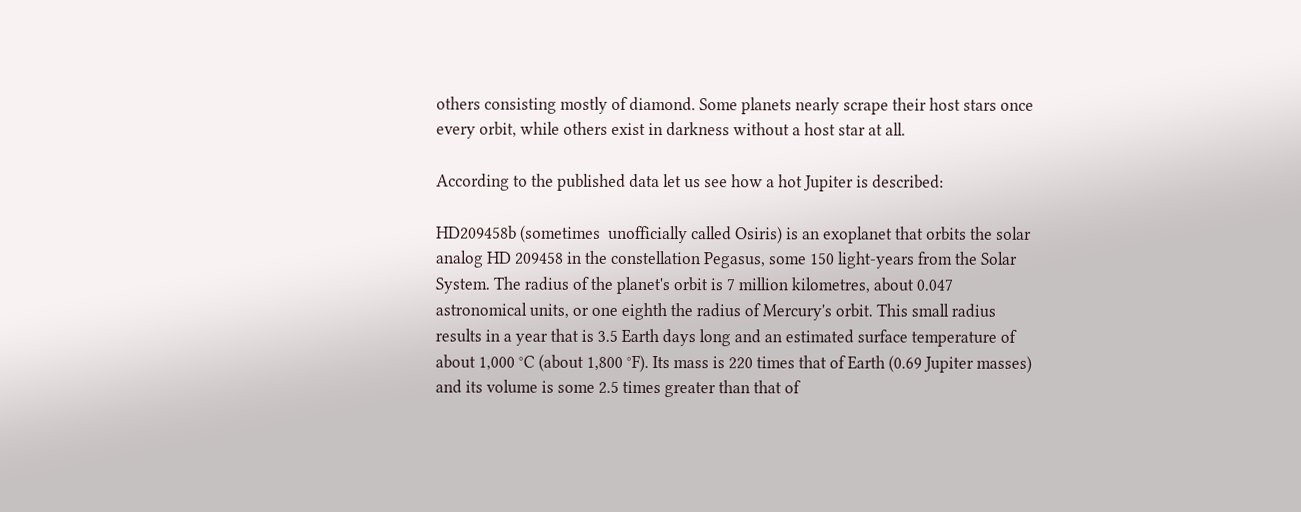others consisting mostly of diamond. Some planets nearly scrape their host stars once every orbit, while others exist in darkness without a host star at all.

According to the published data let us see how a hot Jupiter is described:

HD209458b (sometimes  unofficially called Osiris) is an exoplanet that orbits the solar analog HD 209458 in the constellation Pegasus, some 150 light-years from the Solar System. The radius of the planet's orbit is 7 million kilometres, about 0.047 astronomical units, or one eighth the radius of Mercury's orbit. This small radius results in a year that is 3.5 Earth days long and an estimated surface temperature of about 1,000 °C (about 1,800 °F). Its mass is 220 times that of Earth (0.69 Jupiter masses) and its volume is some 2.5 times greater than that of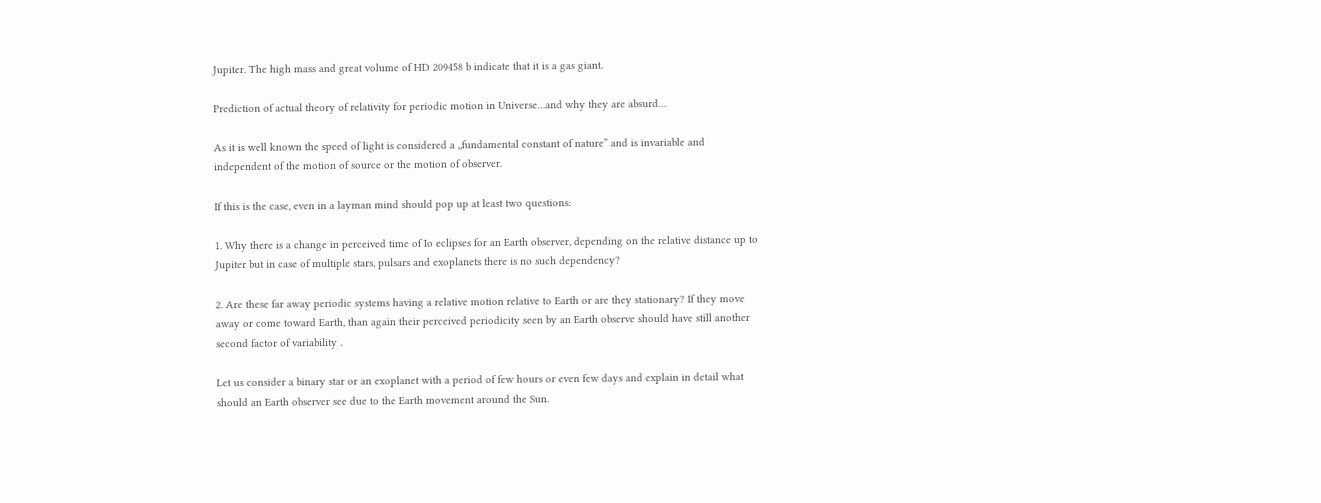Jupiter. The high mass and great volume of HD 209458 b indicate that it is a gas giant.

Prediction of actual theory of relativity for periodic motion in Universe…and why they are absurd…

As it is well known the speed of light is considered a ,,fundamental constant of nature” and is invariable and independent of the motion of source or the motion of observer.

If this is the case, even in a layman mind should pop up at least two questions:

1. Why there is a change in perceived time of Io eclipses for an Earth observer, depending on the relative distance up to Jupiter but in case of multiple stars, pulsars and exoplanets there is no such dependency?

2. Are these far away periodic systems having a relative motion relative to Earth or are they stationary? If they move away or come toward Earth, than again their perceived periodicity seen by an Earth observe should have still another second factor of variability .

Let us consider a binary star or an exoplanet with a period of few hours or even few days and explain in detail what should an Earth observer see due to the Earth movement around the Sun.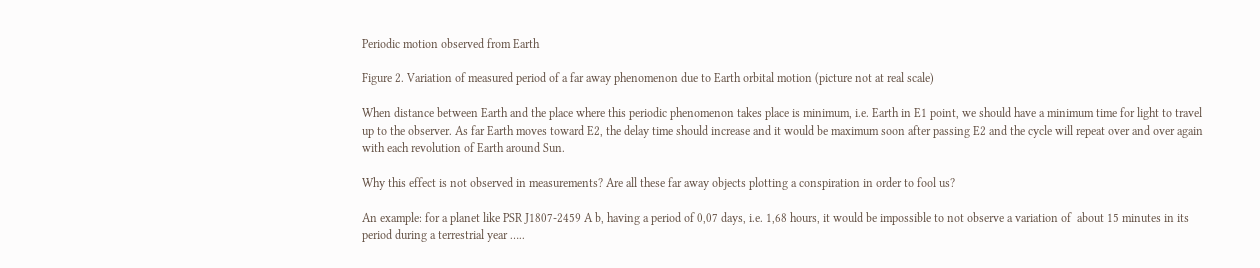Periodic motion observed from Earth

Figure 2. Variation of measured period of a far away phenomenon due to Earth orbital motion (picture not at real scale)

When distance between Earth and the place where this periodic phenomenon takes place is minimum, i.e. Earth in E1 point, we should have a minimum time for light to travel up to the observer. As far Earth moves toward E2, the delay time should increase and it would be maximum soon after passing E2 and the cycle will repeat over and over again with each revolution of Earth around Sun.

Why this effect is not observed in measurements? Are all these far away objects plotting a conspiration in order to fool us?

An example: for a planet like PSR J1807-2459 A b, having a period of 0,07 days, i.e. 1,68 hours, it would be impossible to not observe a variation of  about 15 minutes in its period during a terrestrial year …..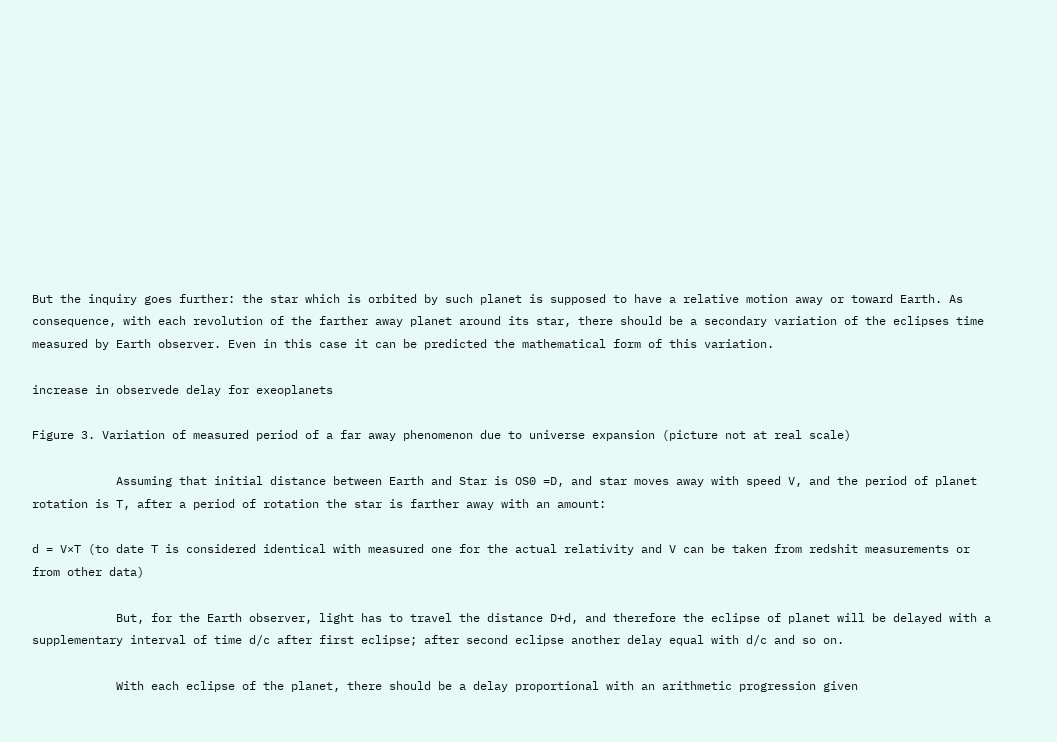But the inquiry goes further: the star which is orbited by such planet is supposed to have a relative motion away or toward Earth. As consequence, with each revolution of the farther away planet around its star, there should be a secondary variation of the eclipses time measured by Earth observer. Even in this case it can be predicted the mathematical form of this variation.

increase in observede delay for exeoplanets

Figure 3. Variation of measured period of a far away phenomenon due to universe expansion (picture not at real scale)

            Assuming that initial distance between Earth and Star is OS0 =D, and star moves away with speed V, and the period of planet rotation is T, after a period of rotation the star is farther away with an amount:

d = V×T (to date T is considered identical with measured one for the actual relativity and V can be taken from redshit measurements or from other data)

            But, for the Earth observer, light has to travel the distance D+d, and therefore the eclipse of planet will be delayed with a supplementary interval of time d/c after first eclipse; after second eclipse another delay equal with d/c and so on.

            With each eclipse of the planet, there should be a delay proportional with an arithmetic progression given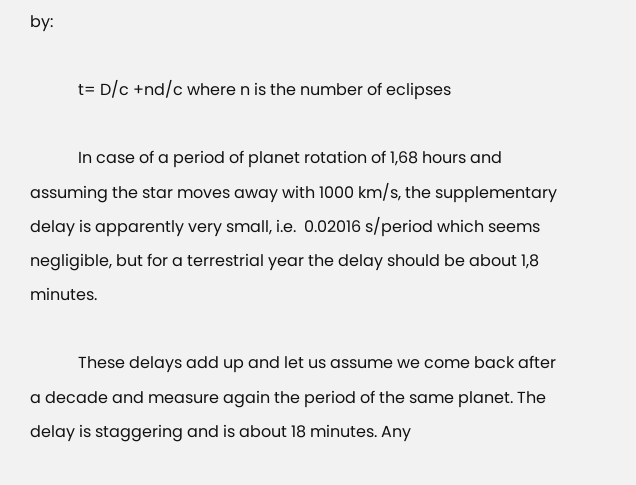by:

            t= D/c +nd/c where n is the number of eclipses

            In case of a period of planet rotation of 1,68 hours and assuming the star moves away with 1000 km/s, the supplementary delay is apparently very small, i.e.  0.02016 s/period which seems negligible, but for a terrestrial year the delay should be about 1,8 minutes.

            These delays add up and let us assume we come back after a decade and measure again the period of the same planet. The delay is staggering and is about 18 minutes. Any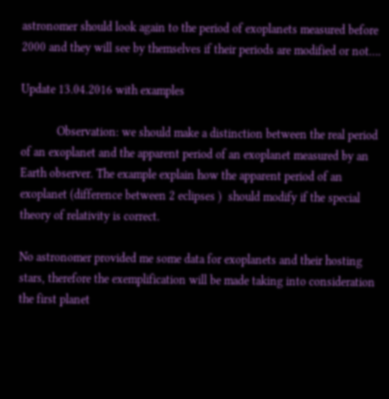astronomer should look again to the period of exoplanets measured before 2000 and they will see by themselves if their periods are modified or not….

Update 13.04.2016 with examples

            Observation: we should make a distinction between the real period of an exoplanet and the apparent period of an exoplanet measured by an Earth observer. The example explain how the apparent period of an exoplanet (difference between 2 eclipses )  should modify if the special theory of relativity is correct.

No astronomer provided me some data for exoplanets and their hosting stars, therefore the exemplification will be made taking into consideration the first planet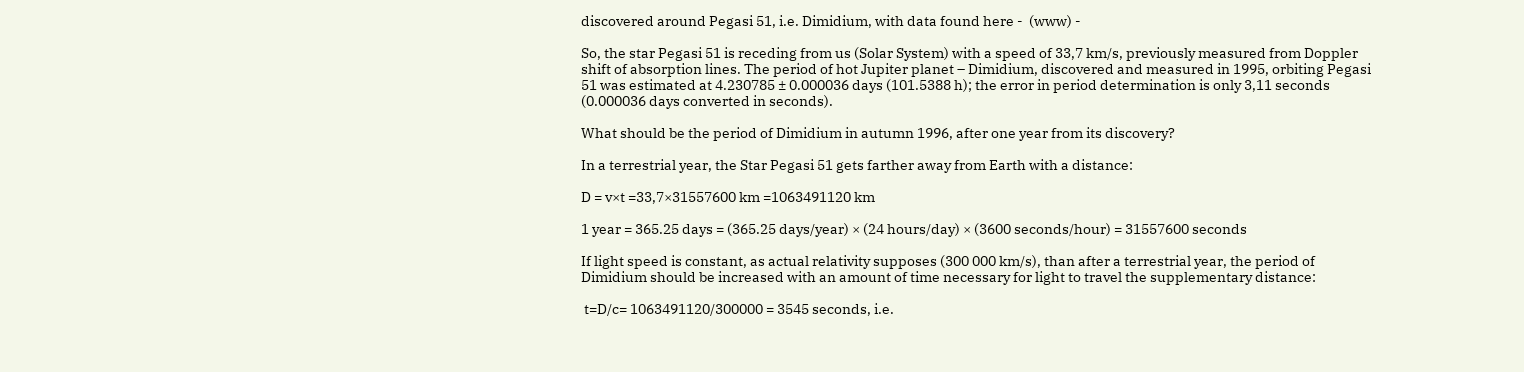discovered around Pegasi 51, i.e. Dimidium, with data found here -  (www) -

So, the star Pegasi 51 is receding from us (Solar System) with a speed of 33,7 km/s, previously measured from Doppler shift of absorption lines. The period of hot Jupiter planet – Dimidium, discovered and measured in 1995, orbiting Pegasi 51 was estimated at 4.230785 ± 0.000036 days (101.5388 h); the error in period determination is only 3,11 seconds (0.000036 days converted in seconds).

What should be the period of Dimidium in autumn 1996, after one year from its discovery?

In a terrestrial year, the Star Pegasi 51 gets farther away from Earth with a distance:

D = v×t =33,7×31557600 km =1063491120 km

1 year = 365.25 days = (365.25 days/year) × (24 hours/day) × (3600 seconds/hour) = 31557600 seconds

If light speed is constant, as actual relativity supposes (300 000 km/s), than after a terrestrial year, the period of Dimidium should be increased with an amount of time necessary for light to travel the supplementary distance:

 t=D/c= 1063491120/300000 = 3545 seconds, i.e.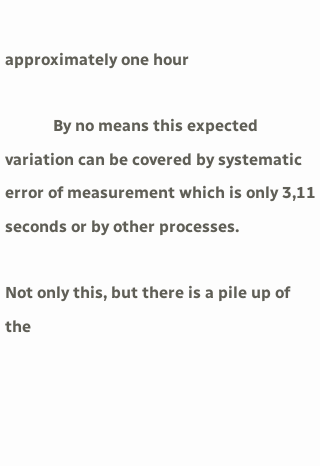approximately one hour

            By no means this expected variation can be covered by systematic error of measurement which is only 3,11 seconds or by other processes.

Not only this, but there is a pile up of the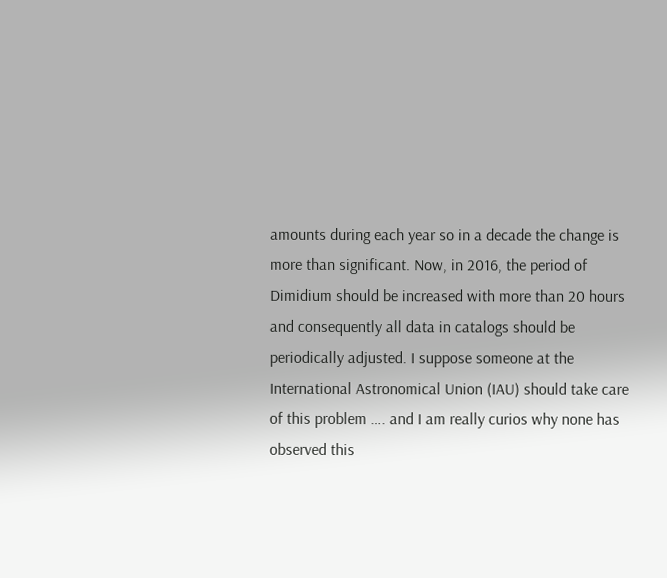amounts during each year so in a decade the change is more than significant. Now, in 2016, the period of Dimidium should be increased with more than 20 hours and consequently all data in catalogs should be periodically adjusted. I suppose someone at the International Astronomical Union (IAU) should take care of this problem …. and I am really curios why none has observed this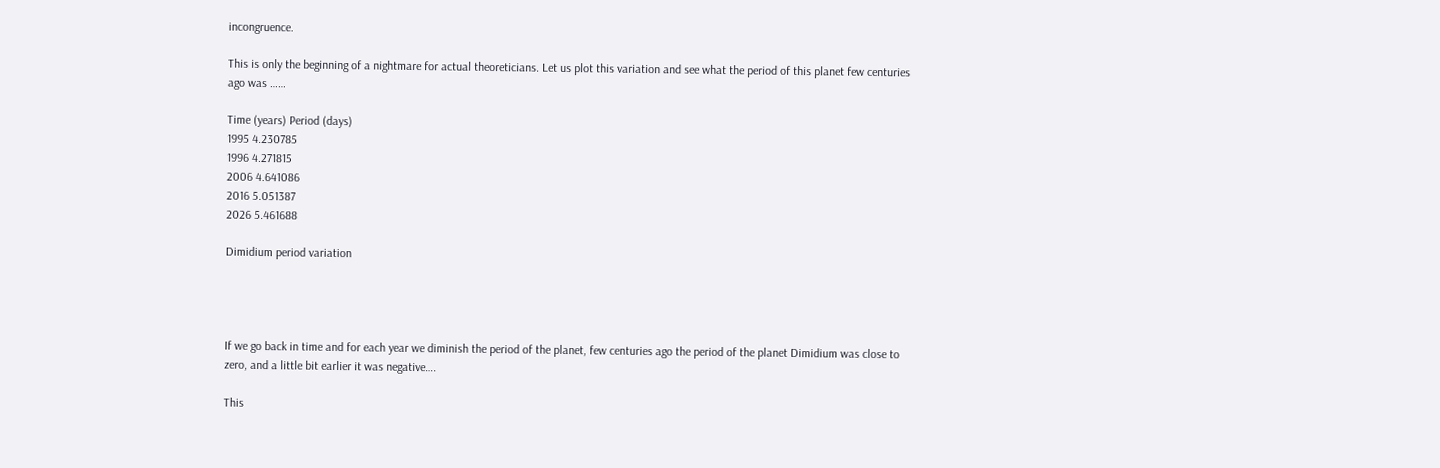incongruence.

This is only the beginning of a nightmare for actual theoreticians. Let us plot this variation and see what the period of this planet few centuries ago was ……

Time (years) Period (days)
1995 4.230785
1996 4.271815
2006 4.641086
2016 5.051387
2026 5.461688

Dimidium period variation




If we go back in time and for each year we diminish the period of the planet, few centuries ago the period of the planet Dimidium was close to zero, and a little bit earlier it was negative….

This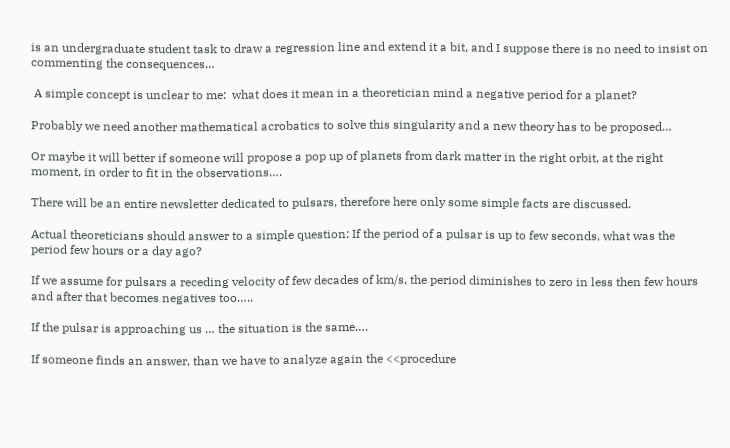is an undergraduate student task to draw a regression line and extend it a bit, and I suppose there is no need to insist on commenting the consequences…

 A simple concept is unclear to me:  what does it mean in a theoretician mind a negative period for a planet?

Probably we need another mathematical acrobatics to solve this singularity and a new theory has to be proposed…

Or maybe it will better if someone will propose a pop up of planets from dark matter in the right orbit, at the right moment, in order to fit in the observations….

There will be an entire newsletter dedicated to pulsars, therefore here only some simple facts are discussed.

Actual theoreticians should answer to a simple question: If the period of a pulsar is up to few seconds, what was the period few hours or a day ago?

If we assume for pulsars a receding velocity of few decades of km/s, the period diminishes to zero in less then few hours and after that becomes negatives too…..

If the pulsar is approaching us … the situation is the same….

If someone finds an answer, than we have to analyze again the <<procedure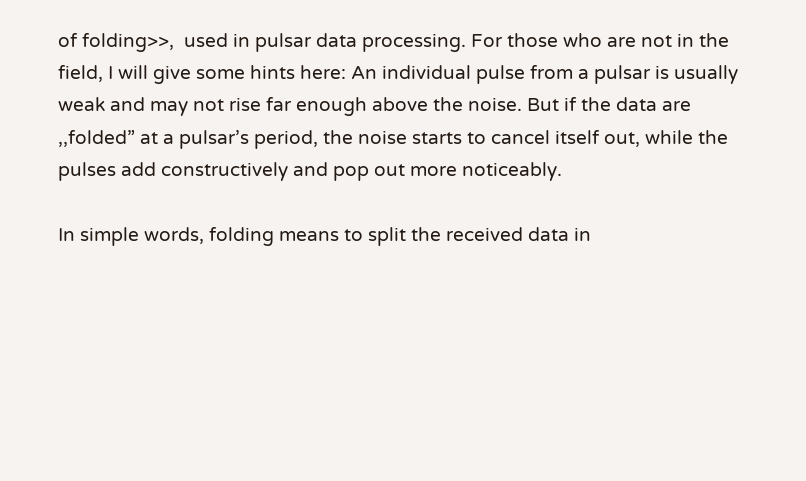of folding>>,  used in pulsar data processing. For those who are not in the field, I will give some hints here: An individual pulse from a pulsar is usually weak and may not rise far enough above the noise. But if the data are ,,folded” at a pulsar’s period, the noise starts to cancel itself out, while the pulses add constructively and pop out more noticeably.

In simple words, folding means to split the received data in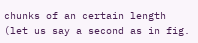chunks of an certain length (let us say a second as in fig.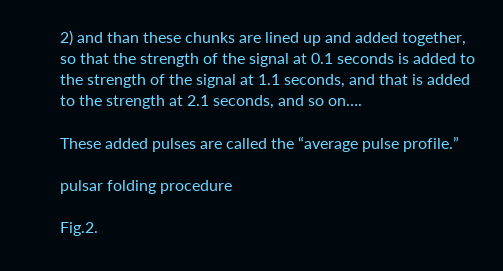2) and than these chunks are lined up and added together, so that the strength of the signal at 0.1 seconds is added to the strength of the signal at 1.1 seconds, and that is added to the strength at 2.1 seconds, and so on….

These added pulses are called the “average pulse profile.”

pulsar folding procedure

Fig.2.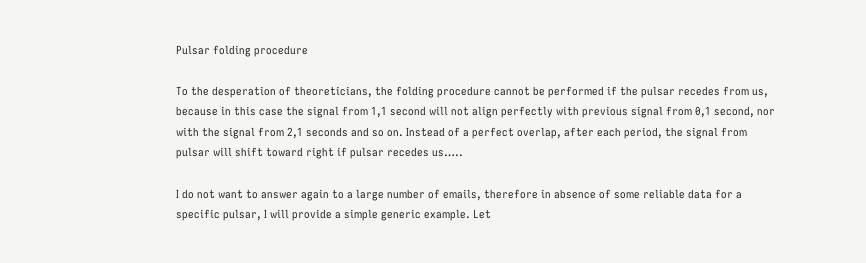Pulsar folding procedure

To the desperation of theoreticians, the folding procedure cannot be performed if the pulsar recedes from us, because in this case the signal from 1,1 second will not align perfectly with previous signal from 0,1 second, nor with the signal from 2,1 seconds and so on. Instead of a perfect overlap, after each period, the signal from pulsar will shift toward right if pulsar recedes us…..

I do not want to answer again to a large number of emails, therefore in absence of some reliable data for a specific pulsar, I will provide a simple generic example. Let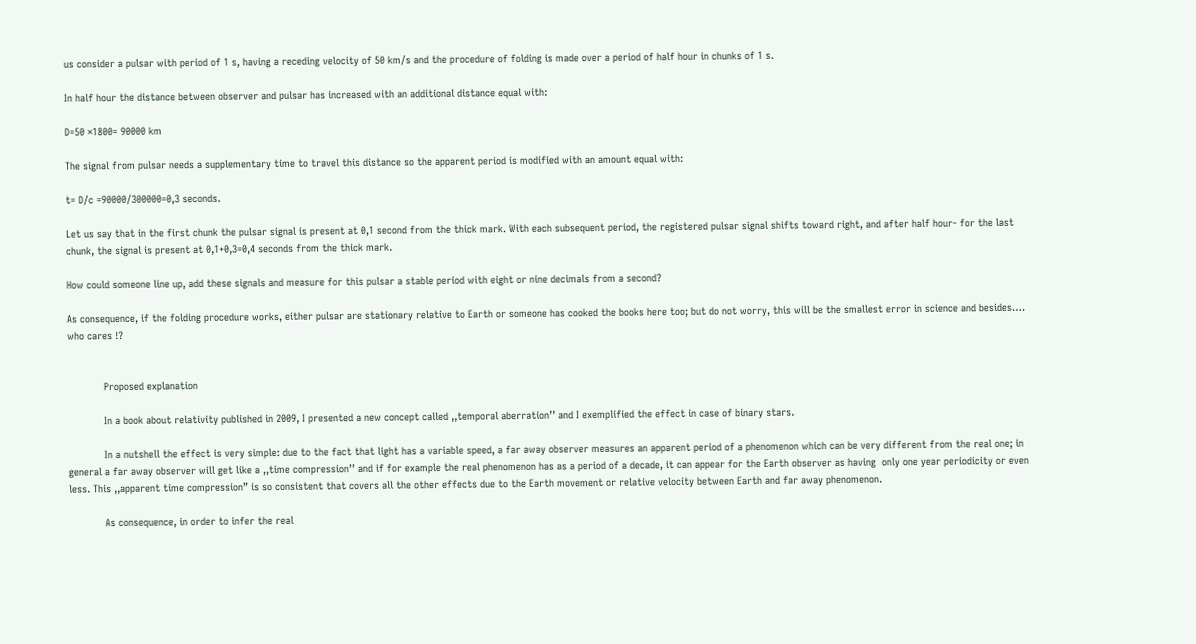us consider a pulsar with period of 1 s, having a receding velocity of 50 km/s and the procedure of folding is made over a period of half hour in chunks of 1 s.

In half hour the distance between observer and pulsar has increased with an additional distance equal with:

D=50 ×1800= 90000 km

The signal from pulsar needs a supplementary time to travel this distance so the apparent period is modified with an amount equal with:

t= D/c =90000/300000=0,3 seconds.

Let us say that in the first chunk the pulsar signal is present at 0,1 second from the thick mark. With each subsequent period, the registered pulsar signal shifts toward right, and after half hour- for the last chunk, the signal is present at 0,1+0,3=0,4 seconds from the thick mark.

How could someone line up, add these signals and measure for this pulsar a stable period with eight or nine decimals from a second?

As consequence, if the folding procedure works, either pulsar are stationary relative to Earth or someone has cooked the books here too; but do not worry, this will be the smallest error in science and besides…. who cares !?


            Proposed explanation

            In a book about relativity published in 2009, I presented a new concept called ,,temporal aberration’’ and I exemplified the effect in case of binary stars.

            In a nutshell the effect is very simple: due to the fact that light has a variable speed, a far away observer measures an apparent period of a phenomenon which can be very different from the real one; in general a far away observer will get like a ,,time compression’’ and if for example the real phenomenon has as a period of a decade, it can appear for the Earth observer as having  only one year periodicity or even less. This ,,apparent time compression” is so consistent that covers all the other effects due to the Earth movement or relative velocity between Earth and far away phenomenon.

            As consequence, in order to infer the real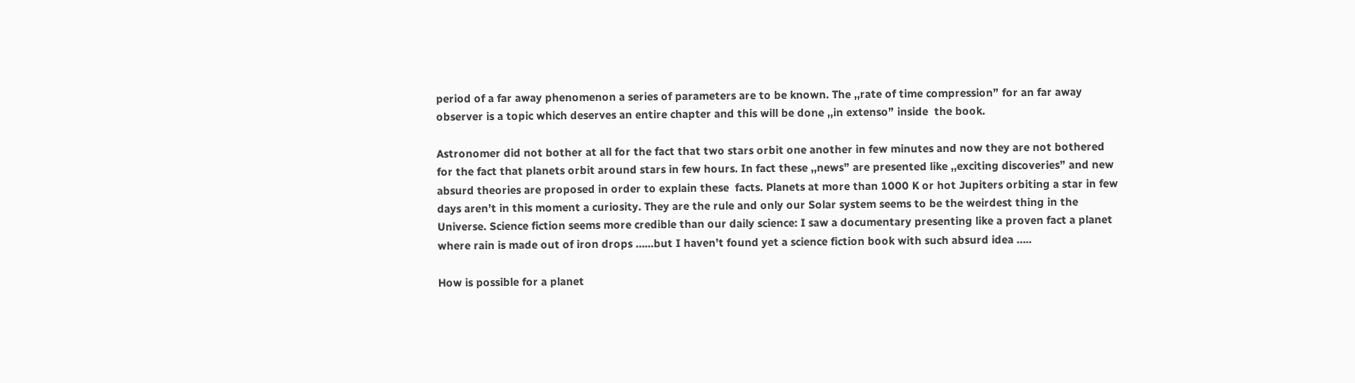period of a far away phenomenon a series of parameters are to be known. The ,,rate of time compression” for an far away observer is a topic which deserves an entire chapter and this will be done ,,in extenso” inside  the book.

Astronomer did not bother at all for the fact that two stars orbit one another in few minutes and now they are not bothered for the fact that planets orbit around stars in few hours. In fact these ,,news” are presented like ,,exciting discoveries” and new absurd theories are proposed in order to explain these  facts. Planets at more than 1000 K or hot Jupiters orbiting a star in few days aren’t in this moment a curiosity. They are the rule and only our Solar system seems to be the weirdest thing in the Universe. Science fiction seems more credible than our daily science: I saw a documentary presenting like a proven fact a planet where rain is made out of iron drops …...but I haven’t found yet a science fiction book with such absurd idea …..

How is possible for a planet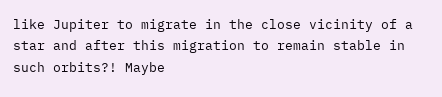like Jupiter to migrate in the close vicinity of a star and after this migration to remain stable in such orbits?! Maybe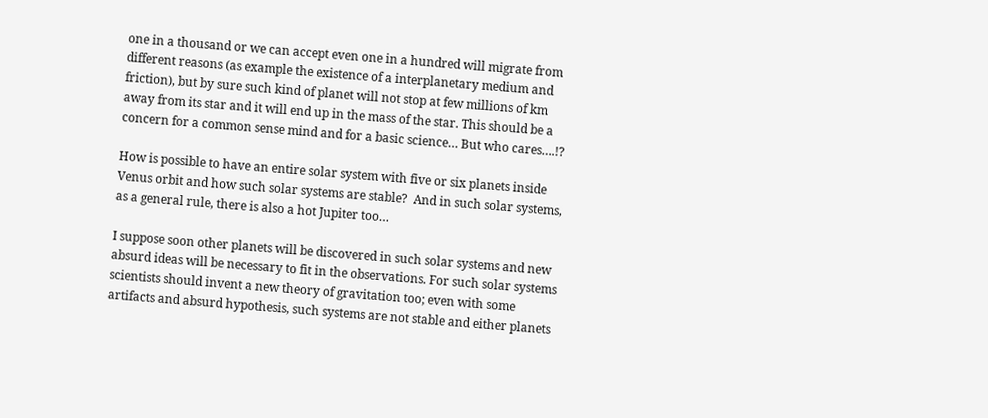one in a thousand or we can accept even one in a hundred will migrate from different reasons (as example the existence of a interplanetary medium and friction), but by sure such kind of planet will not stop at few millions of km away from its star and it will end up in the mass of the star. This should be a concern for a common sense mind and for a basic science… But who cares….!?

How is possible to have an entire solar system with five or six planets inside Venus orbit and how such solar systems are stable?  And in such solar systems, as a general rule, there is also a hot Jupiter too…

I suppose soon other planets will be discovered in such solar systems and new absurd ideas will be necessary to fit in the observations. For such solar systems scientists should invent a new theory of gravitation too; even with some artifacts and absurd hypothesis, such systems are not stable and either planets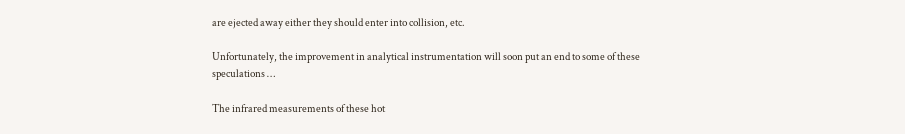are ejected away either they should enter into collision, etc.

Unfortunately, the improvement in analytical instrumentation will soon put an end to some of these speculations …

The infrared measurements of these hot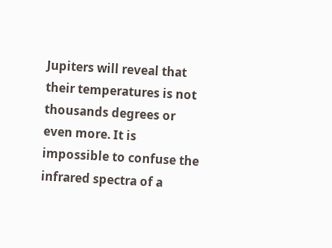Jupiters will reveal that their temperatures is not thousands degrees or even more. It is impossible to confuse the infrared spectra of a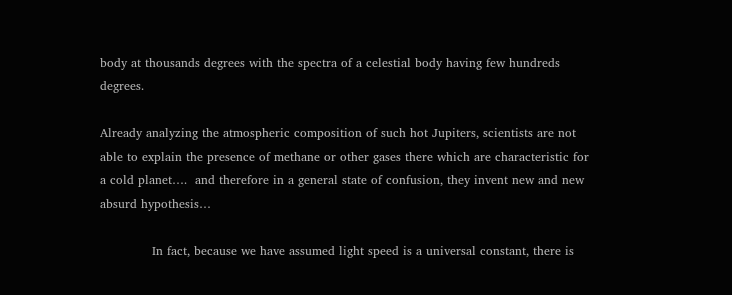body at thousands degrees with the spectra of a celestial body having few hundreds degrees.

Already analyzing the atmospheric composition of such hot Jupiters, scientists are not able to explain the presence of methane or other gases there which are characteristic for a cold planet….  and therefore in a general state of confusion, they invent new and new absurd hypothesis…

             In fact, because we have assumed light speed is a universal constant, there is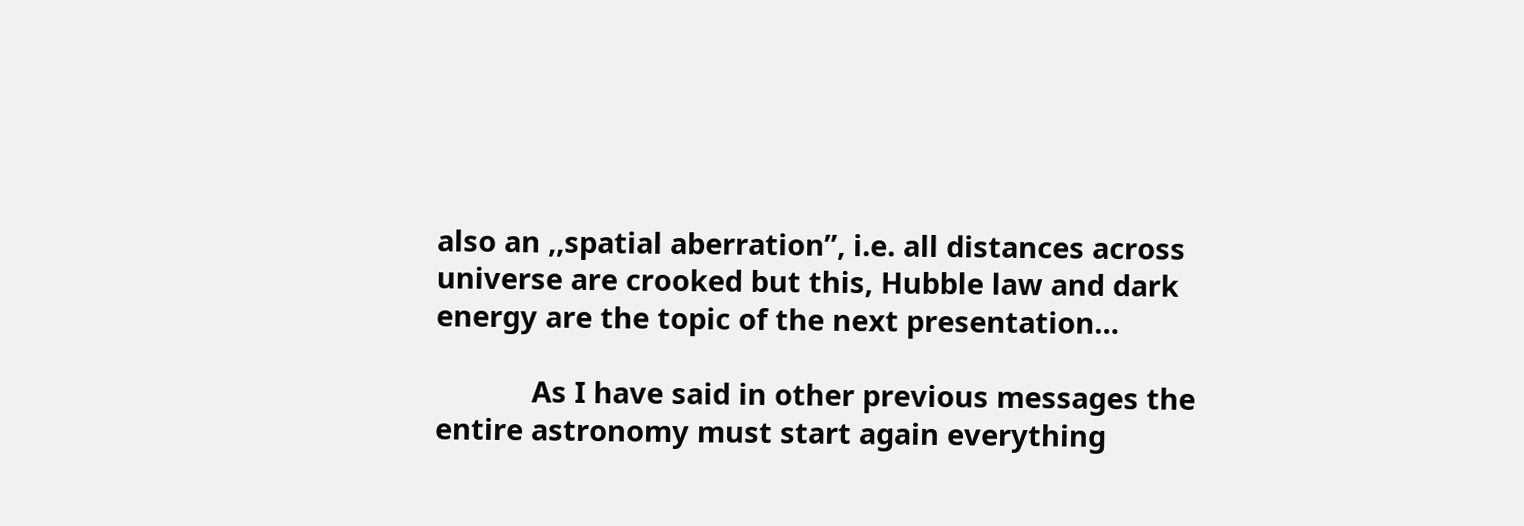also an ,,spatial aberration”, i.e. all distances across universe are crooked but this, Hubble law and dark energy are the topic of the next presentation…

            As I have said in other previous messages the entire astronomy must start again everything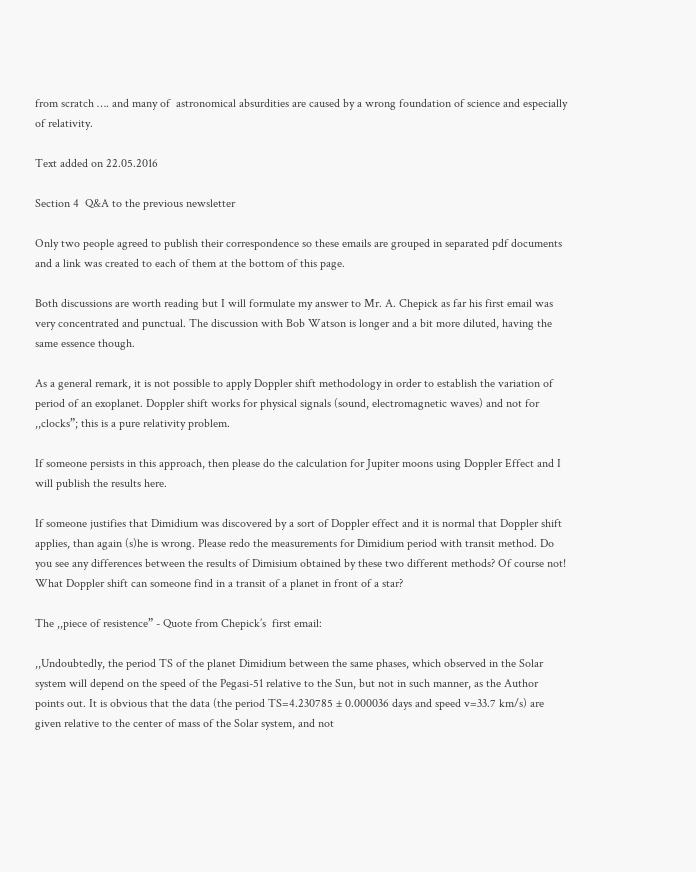from scratch …. and many of  astronomical absurdities are caused by a wrong foundation of science and especially of relativity.

Text added on 22.05.2016

Section 4  Q&A to the previous newsletter

Only two people agreed to publish their correspondence so these emails are grouped in separated pdf documents and a link was created to each of them at the bottom of this page.

Both discussions are worth reading but I will formulate my answer to Mr. A. Chepick as far his first email was very concentrated and punctual. The discussion with Bob Watson is longer and a bit more diluted, having the same essence though.

As a general remark, it is not possible to apply Doppler shift methodology in order to establish the variation of period of an exoplanet. Doppler shift works for physical signals (sound, electromagnetic waves) and not for ,,clocks”; this is a pure relativity problem.

If someone persists in this approach, then please do the calculation for Jupiter moons using Doppler Effect and I will publish the results here.

If someone justifies that Dimidium was discovered by a sort of Doppler effect and it is normal that Doppler shift applies, than again (s)he is wrong. Please redo the measurements for Dimidium period with transit method. Do you see any differences between the results of Dimisium obtained by these two different methods? Of course not! What Doppler shift can someone find in a transit of a planet in front of a star?

The ,,piece of resistence” - Quote from Chepick’s  first email:

,,Undoubtedly, the period TS of the planet Dimidium between the same phases, which observed in the Solar system will depend on the speed of the Pegasi-51 relative to the Sun, but not in such manner, as the Author points out. It is obvious that the data (the period TS=4.230785 ± 0.000036 days and speed v=33.7 km/s) are given relative to the center of mass of the Solar system, and not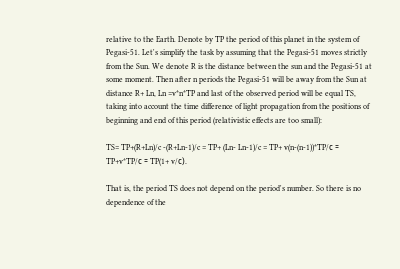relative to the Earth. Denote by TP the period of this planet in the system of Pegasi-51. Let's simplify the task by assuming that the Pegasi-51 moves strictly from the Sun. We denote R is the distance between the sun and the Pegasi-51 at some moment. Then after n periods the Pegasi-51 will be away from the Sun at distance R+ Ln, Ln =v*n*TP and last of the observed period will be equal TS, taking into account the time difference of light propagation from the positions of beginning and end of this period (relativistic effects are too small):

TS= TP+(R+Ln)/c -(R+Ln-1)/c = TP+ (Ln- Ln-1)/c = TP+ v(n-(n-1))*TP/с = TP+v*TP/с = TP(1+ v/с).

That is, the period TS does not depend on the period's number. So there is no dependence of the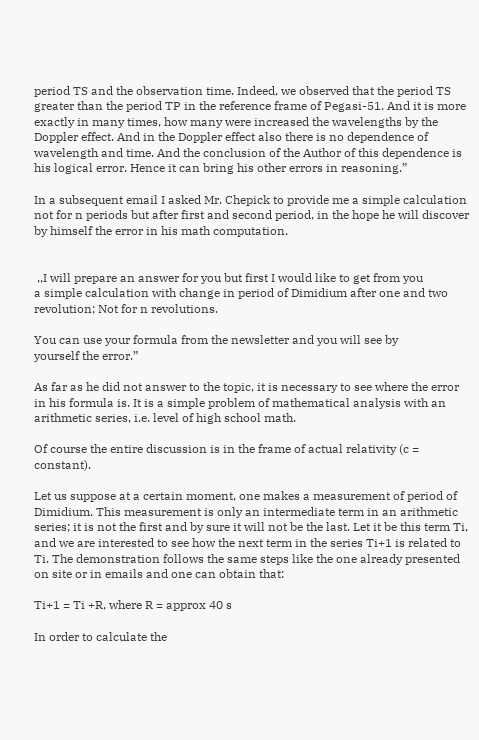period TS and the observation time. Indeed, we observed that the period TS greater than the period TP in the reference frame of Pegasi-51. And it is more exactly in many times, how many were increased the wavelengths by the Doppler effect. And in the Doppler effect also there is no dependence of wavelength and time. And the conclusion of the Author of this dependence is his logical error. Hence it can bring his other errors in reasoning.”

In a subsequent email I asked Mr. Chepick to provide me a simple calculation not for n periods but after first and second period, in the hope he will discover by himself the error in his math computation.


 ,,I will prepare an answer for you but first I would like to get from you
a simple calculation with change in period of Dimidium after one and two
revolution; Not for n revolutions.

You can use your formula from the newsletter and you will see by
yourself the error.”

As far as he did not answer to the topic, it is necessary to see where the error in his formula is. It is a simple problem of mathematical analysis with an arithmetic series, i.e. level of high school math.

Of course the entire discussion is in the frame of actual relativity (c = constant).

Let us suppose at a certain moment, one makes a measurement of period of Dimidium. This measurement is only an intermediate term in an arithmetic series; it is not the first and by sure it will not be the last. Let it be this term Ti, and we are interested to see how the next term in the series Ti+1 is related to Ti. The demonstration follows the same steps like the one already presented on site or in emails and one can obtain that:

Ti+1 = Ti +R, where R = approx 40 s

In order to calculate the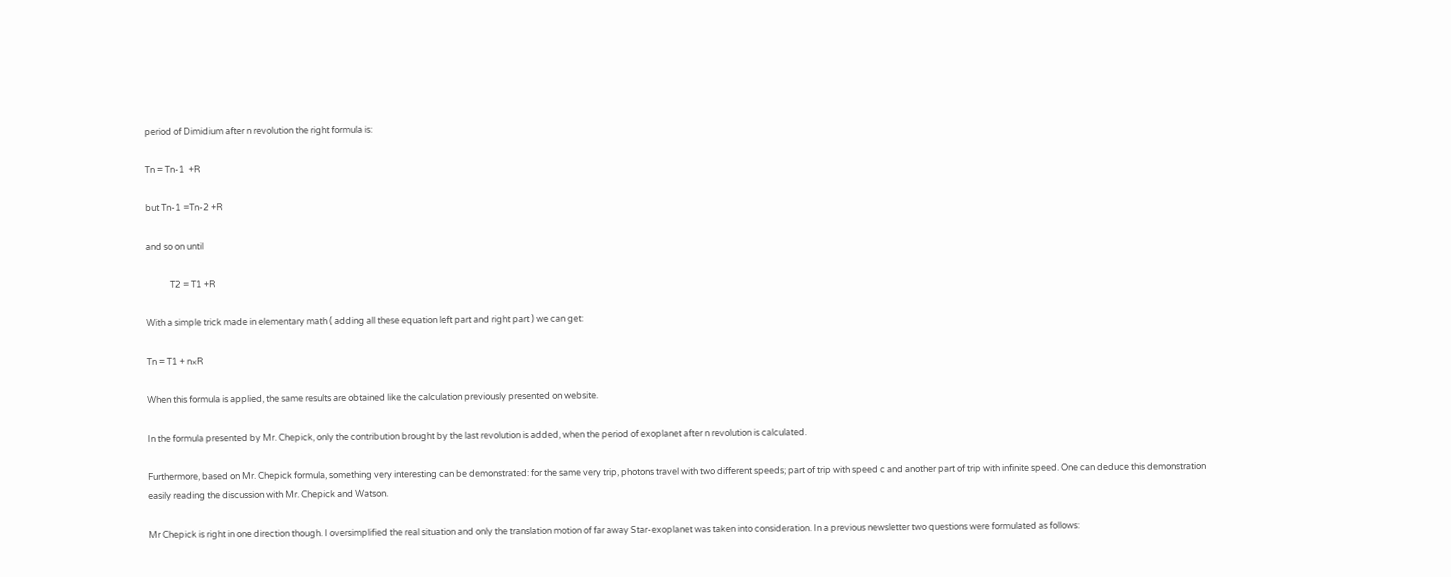period of Dimidium after n revolution the right formula is:

Tn = Tn-1  +R

but Tn-1 =Tn-2 +R

and so on until

            T2 = T1 +R

With a simple trick made in elementary math ( adding all these equation left part and right part ) we can get:

Tn = T1 + n×R

When this formula is applied, the same results are obtained like the calculation previously presented on website.

In the formula presented by Mr. Chepick, only the contribution brought by the last revolution is added, when the period of exoplanet after n revolution is calculated.

Furthermore, based on Mr. Chepick formula, something very interesting can be demonstrated: for the same very trip, photons travel with two different speeds; part of trip with speed c and another part of trip with infinite speed. One can deduce this demonstration easily reading the discussion with Mr. Chepick and Watson.

Mr Chepick is right in one direction though. I oversimplified the real situation and only the translation motion of far away Star-exoplanet was taken into consideration. In a previous newsletter two questions were formulated as follows: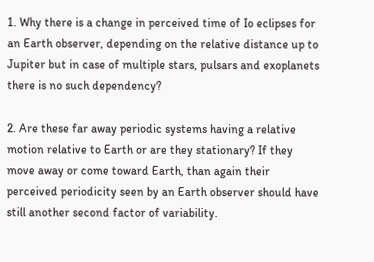1. Why there is a change in perceived time of Io eclipses for an Earth observer, depending on the relative distance up to Jupiter but in case of multiple stars, pulsars and exoplanets there is no such dependency?

2. Are these far away periodic systems having a relative motion relative to Earth or are they stationary? If they move away or come toward Earth, than again their perceived periodicity seen by an Earth observer should have still another second factor of variability.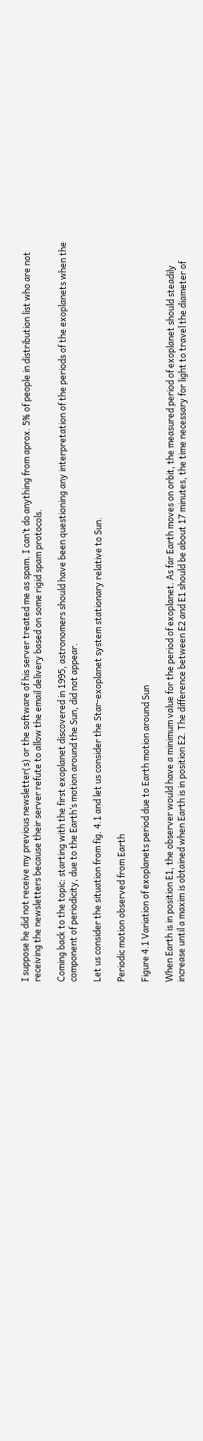I suppose he did not receive my previous newsletter(s) or the software of his server treated me as spam. I can’t do anything from aprox. 5% of people in distribution list who are not receiving the newsletters because their server refute to allow the email delivery based on some rigid spam protocols.

Coming back to the topic: starting with the first exoplanet discovered in 1995, astronomers should have been questioning any interpretation of the periods of the exoplanets when the component of periodicity, due to the Earth’s motion around the Sun, did not appear.

Let us consider the situation from fig. 4.1 and let us consider the Star-exoplanet system stationary relative to Sun.

Periodic motion observed from Earth

Figure 4.1 Variation of exoplanets period due to Earth motion around Sun

When Earth is in position E1, the observer would have a minimum value for the period of exoplanet. As far Earth moves on orbit, the measured period of exoplanet should steadily increase until a maxim is obtained when Earth is in position E2. The difference between E2 and E1 should be about 17 minutes, the time necessary for light to travel the diameter of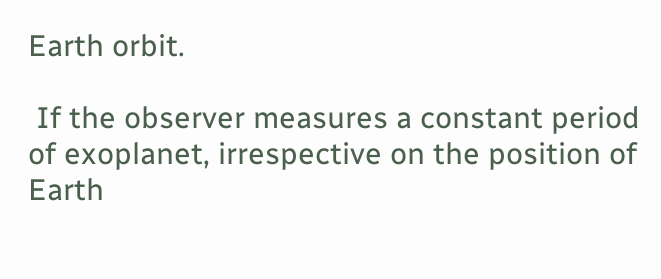Earth orbit.

 If the observer measures a constant period of exoplanet, irrespective on the position of Earth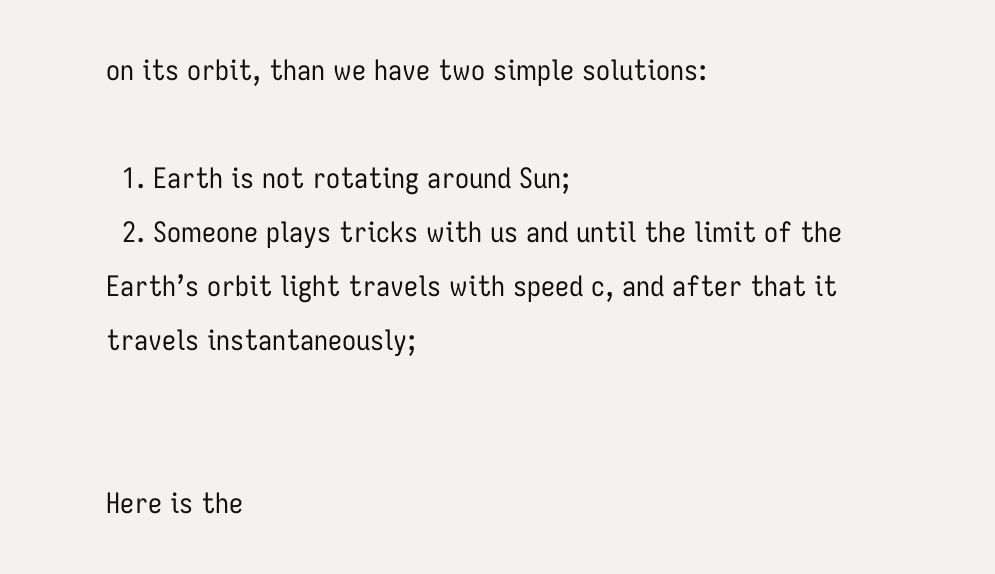on its orbit, than we have two simple solutions:

  1. Earth is not rotating around Sun;
  2. Someone plays tricks with us and until the limit of the Earth’s orbit light travels with speed c, and after that it travels instantaneously;


Here is the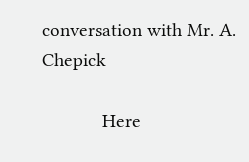conversation with Mr. A. Chepick

            Here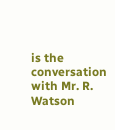is the conversation with Mr. R. Watson